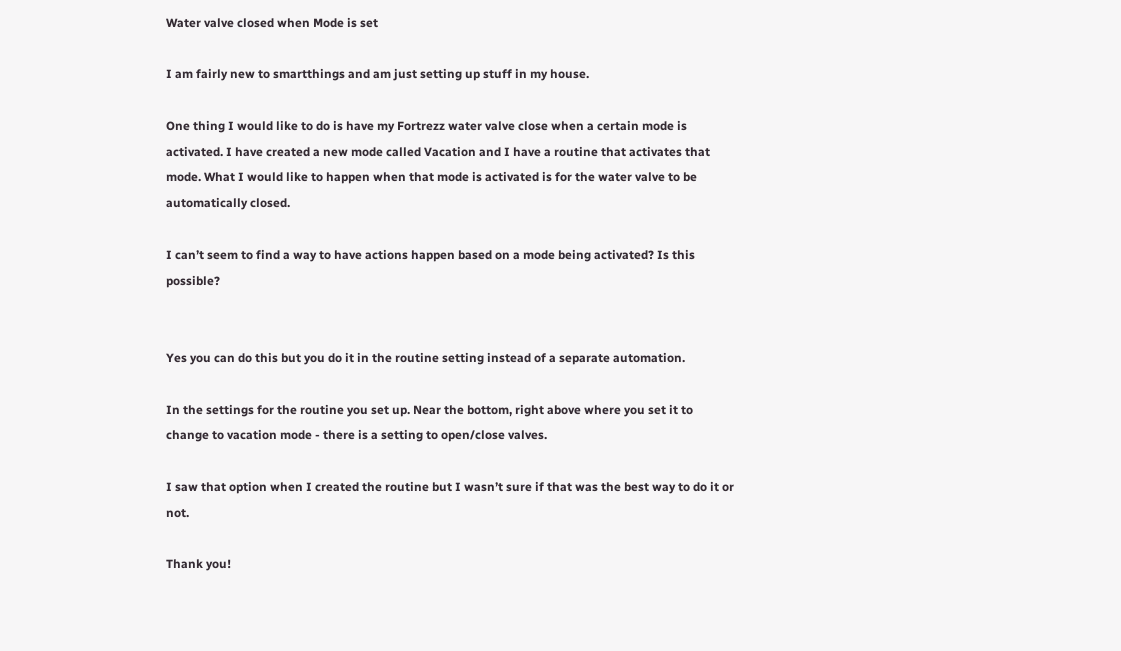Water valve closed when Mode is set

I am fairly new to smartthings and am just setting up stuff in my house.

One thing I would like to do is have my Fortrezz water valve close when a certain mode is activated. I have created a new mode called Vacation and I have a routine that activates that mode. What I would like to happen when that mode is activated is for the water valve to be automatically closed.

I can’t seem to find a way to have actions happen based on a mode being activated? Is this possible?


Yes you can do this but you do it in the routine setting instead of a separate automation.

In the settings for the routine you set up. Near the bottom, right above where you set it to change to vacation mode - there is a setting to open/close valves.

I saw that option when I created the routine but I wasn’t sure if that was the best way to do it or not.

Thank you!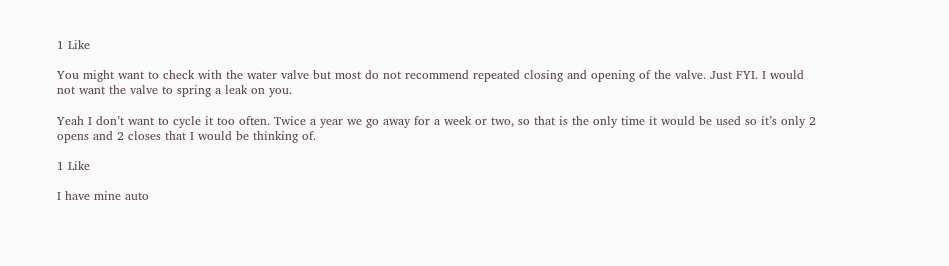1 Like

You might want to check with the water valve but most do not recommend repeated closing and opening of the valve. Just FYI. I would not want the valve to spring a leak on you.

Yeah I don’t want to cycle it too often. Twice a year we go away for a week or two, so that is the only time it would be used so it’s only 2 opens and 2 closes that I would be thinking of.

1 Like

I have mine auto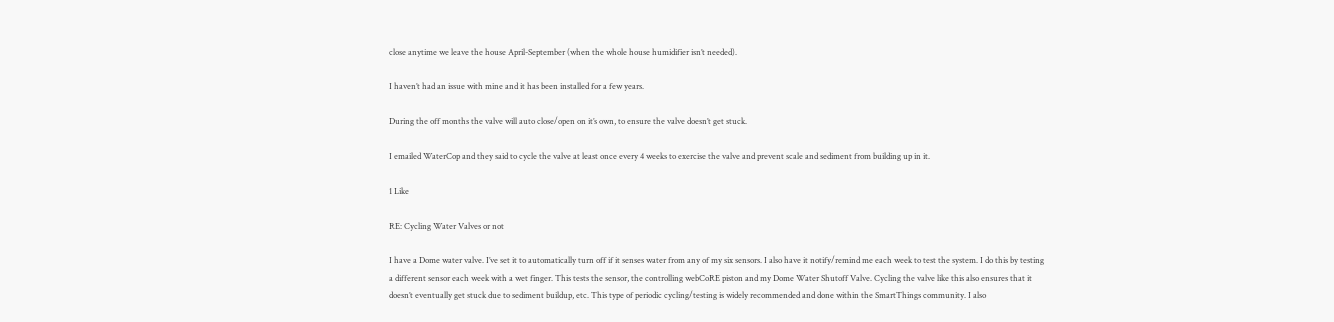close anytime we leave the house April-September (when the whole house humidifier isn’t needed).

I haven’t had an issue with mine and it has been installed for a few years.

During the off months the valve will auto close/open on it’s own, to ensure the valve doesn’t get stuck.

I emailed WaterCop and they said to cycle the valve at least once every 4 weeks to exercise the valve and prevent scale and sediment from building up in it.

1 Like

RE: Cycling Water Valves or not

I have a Dome water valve. I’ve set it to automatically turn off if it senses water from any of my six sensors. I also have it notify/remind me each week to test the system. I do this by testing a different sensor each week with a wet finger. This tests the sensor, the controlling webCoRE piston and my Dome Water Shutoff Valve. Cycling the valve like this also ensures that it doesn’t eventually get stuck due to sediment buildup, etc. This type of periodic cycling/testing is widely recommended and done within the SmartThings community. I also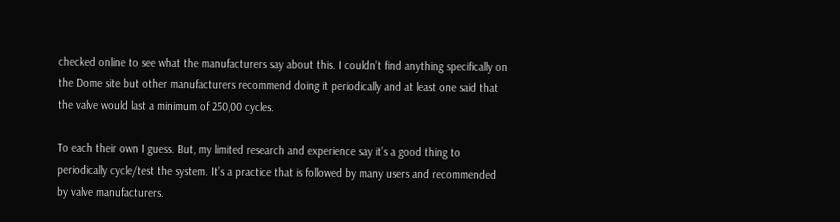checked online to see what the manufacturers say about this. I couldn’t find anything specifically on the Dome site but other manufacturers recommend doing it periodically and at least one said that the valve would last a minimum of 250,00 cycles.

To each their own I guess. But, my limited research and experience say it’s a good thing to periodically cycle/test the system. It’s a practice that is followed by many users and recommended by valve manufacturers.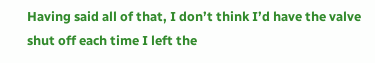Having said all of that, I don’t think I’d have the valve shut off each time I left the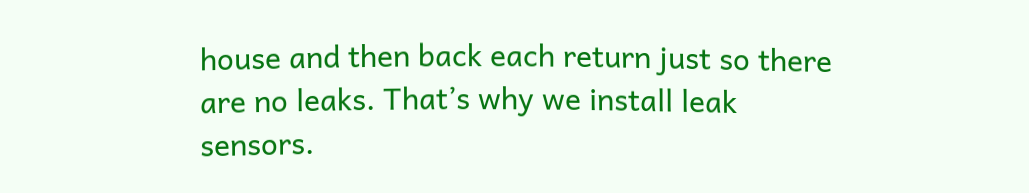house and then back each return just so there are no leaks. That’s why we install leak sensors.